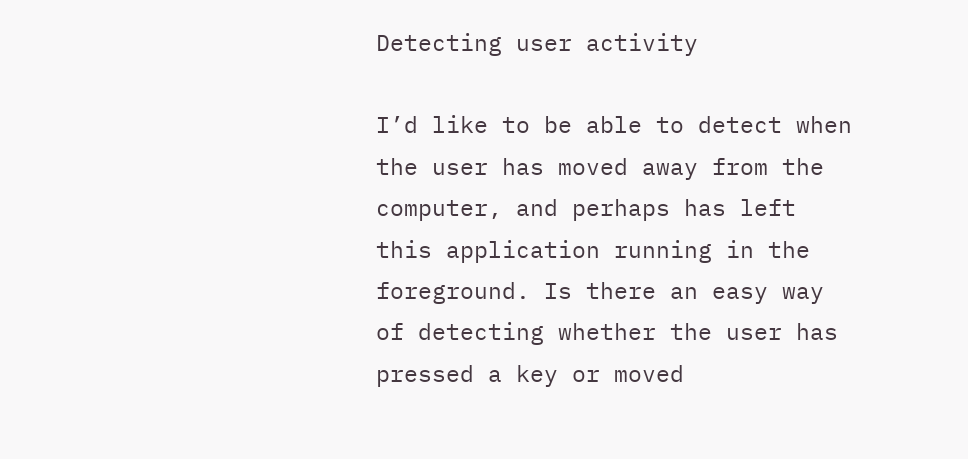Detecting user activity

I’d like to be able to detect when the user has moved away from the computer, and perhaps has left this application running in the foreground. Is there an easy way of detecting whether the user has pressed a key or moved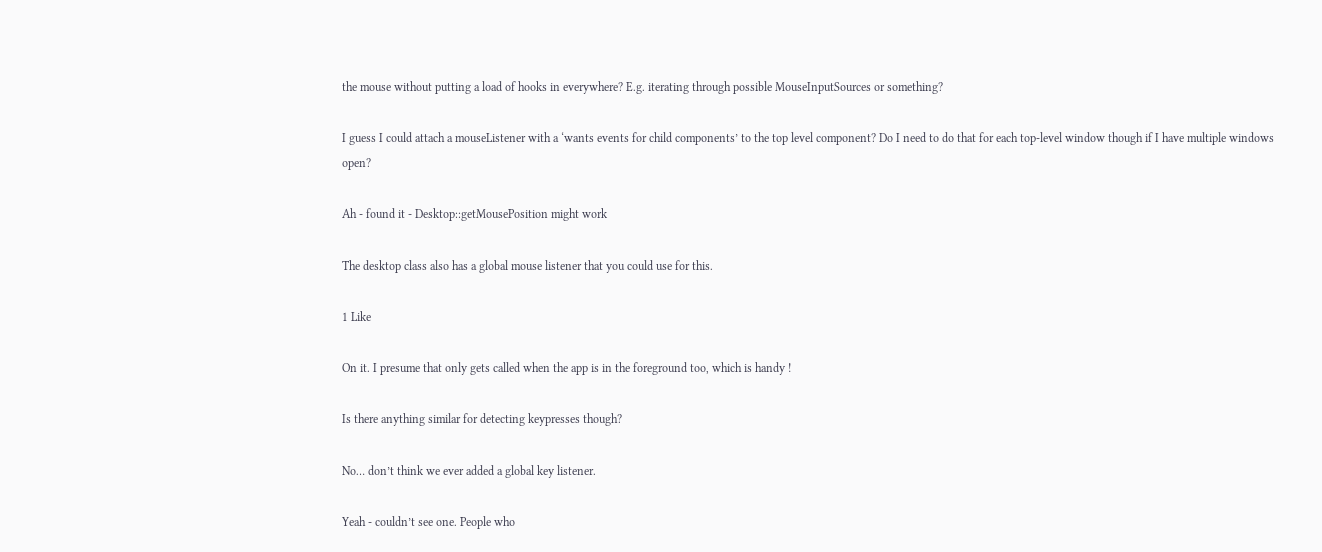the mouse without putting a load of hooks in everywhere? E.g. iterating through possible MouseInputSources or something?

I guess I could attach a mouseListener with a ‘wants events for child components’ to the top level component? Do I need to do that for each top-level window though if I have multiple windows open?

Ah - found it - Desktop::getMousePosition might work

The desktop class also has a global mouse listener that you could use for this.

1 Like

On it. I presume that only gets called when the app is in the foreground too, which is handy !

Is there anything similar for detecting keypresses though?

No… don’t think we ever added a global key listener.

Yeah - couldn’t see one. People who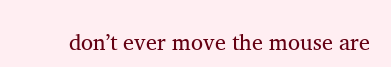don’t ever move the mouse are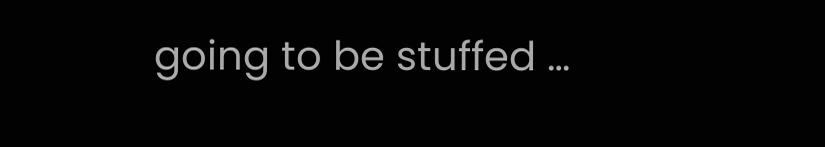going to be stuffed …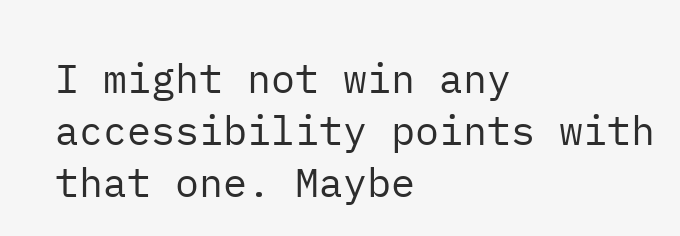I might not win any accessibility points with that one. Maybe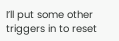I’ll put some other triggers in to reset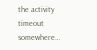the activity timeout somewhere…